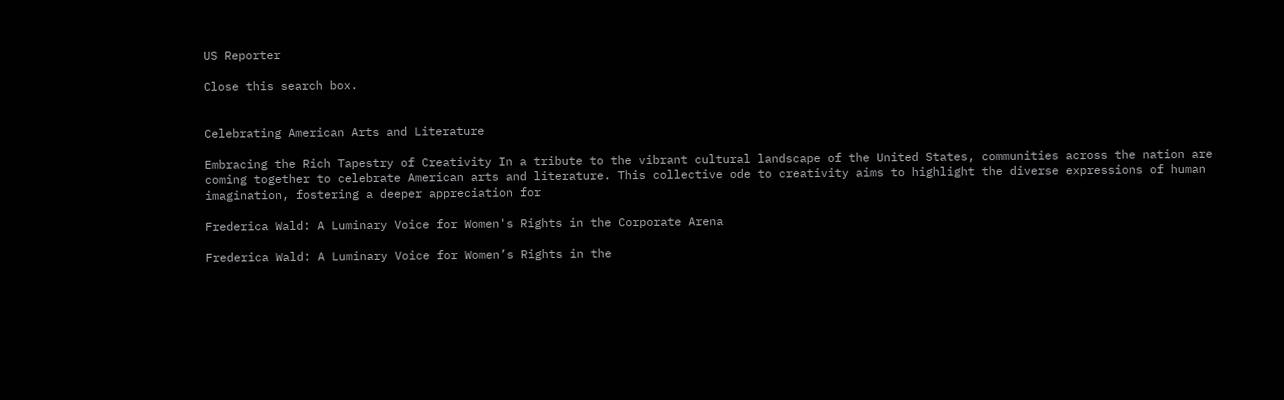US Reporter

Close this search box.


Celebrating American Arts and Literature

Embracing the Rich Tapestry of Creativity In a tribute to the vibrant cultural landscape of the United States, communities across the nation are coming together to celebrate American arts and literature. This collective ode to creativity aims to highlight the diverse expressions of human imagination, fostering a deeper appreciation for

Frederica Wald: A Luminary Voice for Women's Rights in the Corporate Arena

Frederica Wald: A Luminary Voice for Women’s Rights in the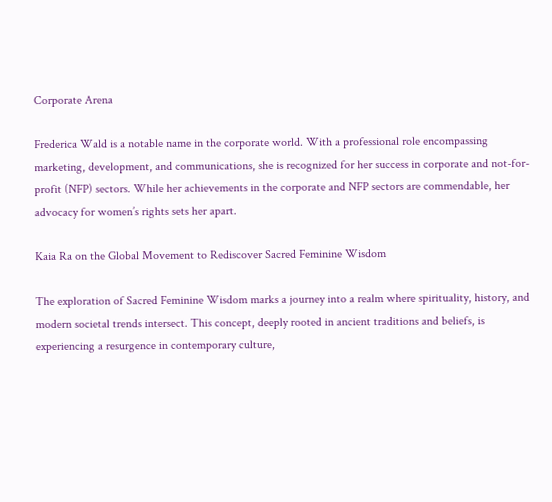Corporate Arena

Frederica Wald is a notable name in the corporate world. With a professional role encompassing marketing, development, and communications, she is recognized for her success in corporate and not-for-profit (NFP) sectors. While her achievements in the corporate and NFP sectors are commendable, her advocacy for women’s rights sets her apart.

Kaia Ra on the Global Movement to Rediscover Sacred Feminine Wisdom

The exploration of Sacred Feminine Wisdom marks a journey into a realm where spirituality, history, and modern societal trends intersect. This concept, deeply rooted in ancient traditions and beliefs, is experiencing a resurgence in contemporary culture,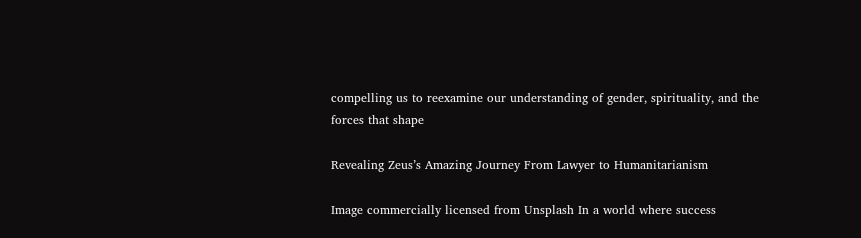compelling us to reexamine our understanding of gender, spirituality, and the forces that shape

Revealing Zeus’s Amazing Journey From Lawyer to Humanitarianism

Image commercially licensed from Unsplash In a world where success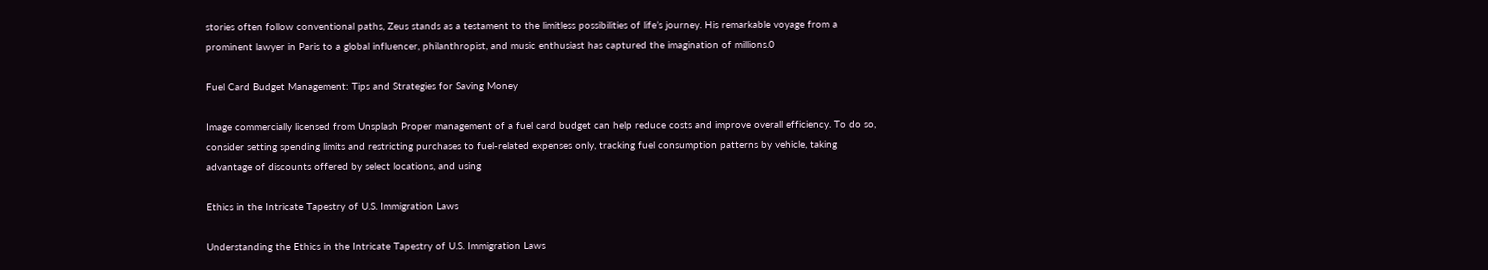stories often follow conventional paths, Zeus stands as a testament to the limitless possibilities of life’s journey. His remarkable voyage from a prominent lawyer in Paris to a global influencer, philanthropist, and music enthusiast has captured the imagination of millions.0

Fuel Card Budget Management: Tips and Strategies for Saving Money

Image commercially licensed from Unsplash Proper management of a fuel card budget can help reduce costs and improve overall efficiency. To do so, consider setting spending limits and restricting purchases to fuel-related expenses only, tracking fuel consumption patterns by vehicle, taking advantage of discounts offered by select locations, and using

Ethics in the Intricate Tapestry of U.S. Immigration Laws

Understanding the Ethics in the Intricate Tapestry of U.S. Immigration Laws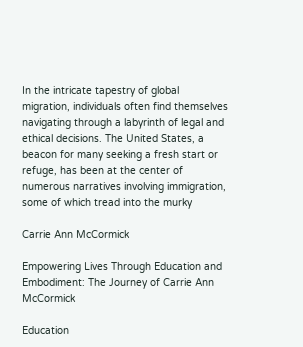In the intricate tapestry of global migration, individuals often find themselves navigating through a labyrinth of legal and ethical decisions. The United States, a beacon for many seeking a fresh start or refuge, has been at the center of numerous narratives involving immigration, some of which tread into the murky

Carrie Ann McCormick

Empowering Lives Through Education and Embodiment: The Journey of Carrie Ann McCormick

Education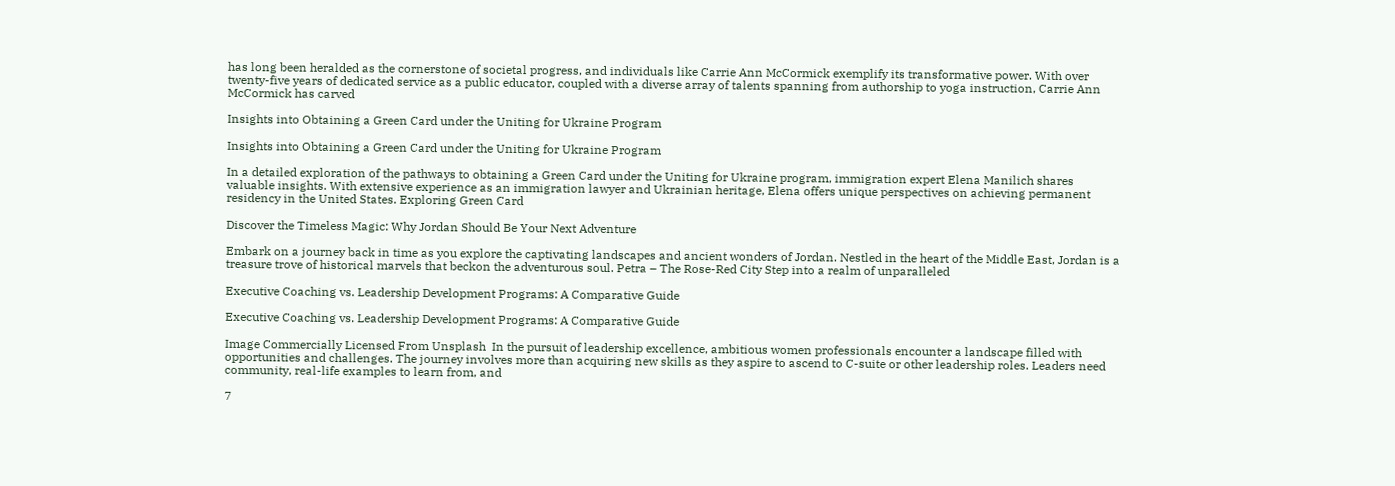has long been heralded as the cornerstone of societal progress, and individuals like Carrie Ann McCormick exemplify its transformative power. With over twenty-five years of dedicated service as a public educator, coupled with a diverse array of talents spanning from authorship to yoga instruction, Carrie Ann McCormick has carved

Insights into Obtaining a Green Card under the Uniting for Ukraine Program

Insights into Obtaining a Green Card under the Uniting for Ukraine Program

In a detailed exploration of the pathways to obtaining a Green Card under the Uniting for Ukraine program, immigration expert Elena Manilich shares valuable insights. With extensive experience as an immigration lawyer and Ukrainian heritage, Elena offers unique perspectives on achieving permanent residency in the United States. Exploring Green Card

Discover the Timeless Magic: Why Jordan Should Be Your Next Adventure

Embark on a journey back in time as you explore the captivating landscapes and ancient wonders of Jordan. Nestled in the heart of the Middle East, Jordan is a treasure trove of historical marvels that beckon the adventurous soul. Petra – The Rose-Red City Step into a realm of unparalleled

Executive Coaching vs. Leadership Development Programs: A Comparative Guide

Executive Coaching vs. Leadership Development Programs: A Comparative Guide

Image Commercially Licensed From Unsplash  In the pursuit of leadership excellence, ambitious women professionals encounter a landscape filled with opportunities and challenges. The journey involves more than acquiring new skills as they aspire to ascend to C-suite or other leadership roles. Leaders need community, real-life examples to learn from, and

7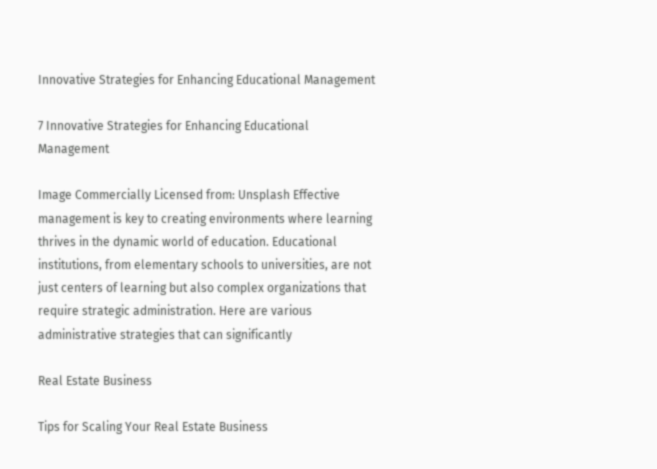Innovative Strategies for Enhancing Educational Management

7 Innovative Strategies for Enhancing Educational Management

Image Commercially Licensed from: Unsplash Effective management is key to creating environments where learning thrives in the dynamic world of education. Educational institutions, from elementary schools to universities, are not just centers of learning but also complex organizations that require strategic administration. Here are various administrative strategies that can significantly

Real Estate Business

Tips for Scaling Your Real Estate Business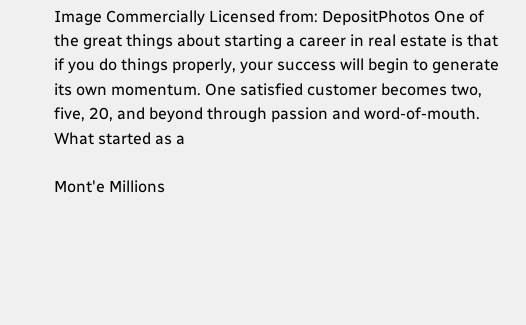Image Commercially Licensed from: DepositPhotos One of the great things about starting a career in real estate is that if you do things properly, your success will begin to generate its own momentum. One satisfied customer becomes two, five, 20, and beyond through passion and word-of-mouth. What started as a

Mont'e Millions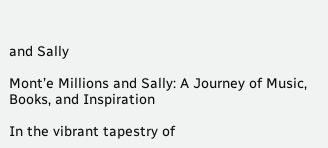and Sally

Mont’e Millions and Sally: A Journey of Music, Books, and Inspiration

In the vibrant tapestry of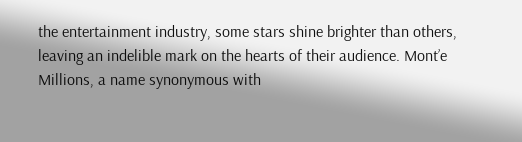the entertainment industry, some stars shine brighter than others, leaving an indelible mark on the hearts of their audience. Mont’e Millions, a name synonymous with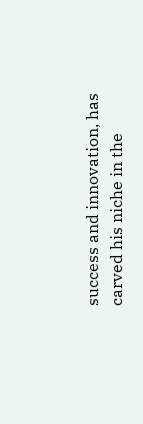success and innovation, has carved his niche in the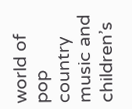world of pop country music and children’s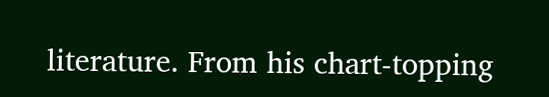literature. From his chart-topping